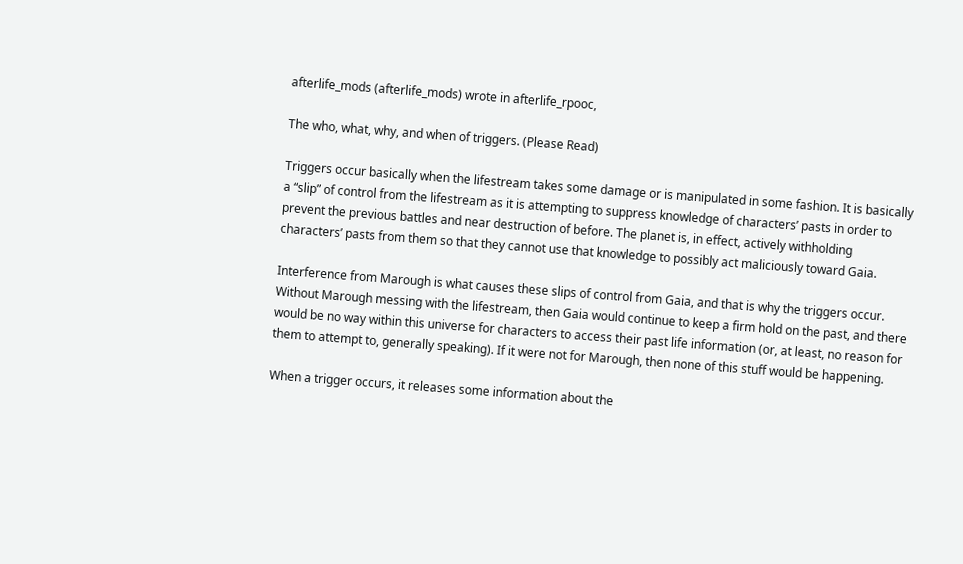afterlife_mods (afterlife_mods) wrote in afterlife_rpooc,

The who, what, why, and when of triggers. (Please Read)

Triggers occur basically when the lifestream takes some damage or is manipulated in some fashion. It is basically a “slip” of control from the lifestream as it is attempting to suppress knowledge of characters’ pasts in order to prevent the previous battles and near destruction of before. The planet is, in effect, actively withholding characters’ pasts from them so that they cannot use that knowledge to possibly act maliciously toward Gaia.

Interference from Marough is what causes these slips of control from Gaia, and that is why the triggers occur. Without Marough messing with the lifestream, then Gaia would continue to keep a firm hold on the past, and there would be no way within this universe for characters to access their past life information (or, at least, no reason for them to attempt to, generally speaking). If it were not for Marough, then none of this stuff would be happening.

When a trigger occurs, it releases some information about the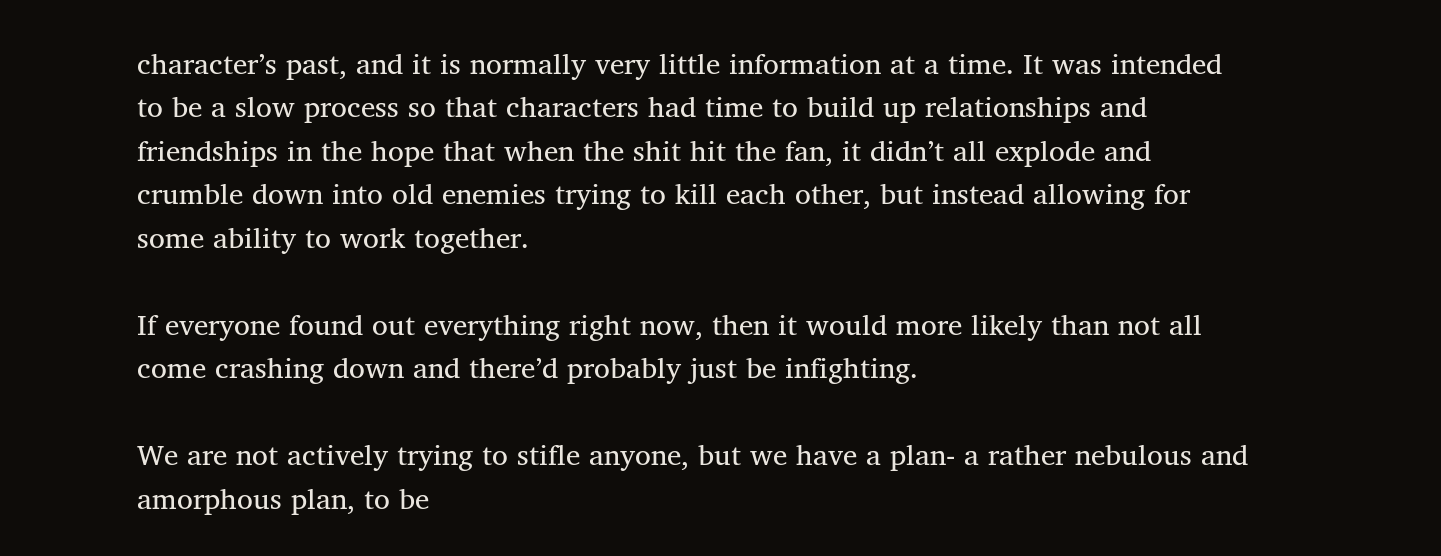character’s past, and it is normally very little information at a time. It was intended to be a slow process so that characters had time to build up relationships and friendships in the hope that when the shit hit the fan, it didn’t all explode and crumble down into old enemies trying to kill each other, but instead allowing for some ability to work together.

If everyone found out everything right now, then it would more likely than not all come crashing down and there’d probably just be infighting.

We are not actively trying to stifle anyone, but we have a plan- a rather nebulous and amorphous plan, to be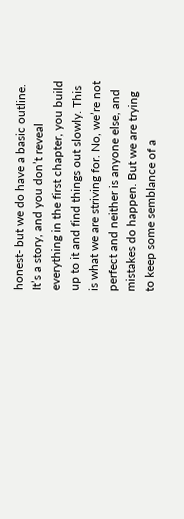honest- but we do have a basic outline. It’s a story, and you don’t reveal everything in the first chapter, you build up to it and find things out slowly. This is what we are striving for. No, we’re not perfect and neither is anyone else, and mistakes do happen. But we are trying to keep some semblance of a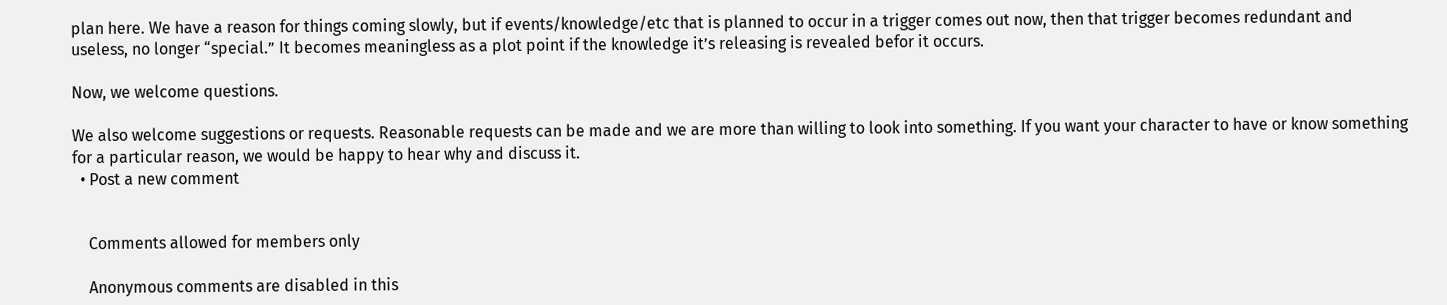plan here. We have a reason for things coming slowly, but if events/knowledge/etc that is planned to occur in a trigger comes out now, then that trigger becomes redundant and useless, no longer “special.” It becomes meaningless as a plot point if the knowledge it’s releasing is revealed befor it occurs.

Now, we welcome questions.

We also welcome suggestions or requests. Reasonable requests can be made and we are more than willing to look into something. If you want your character to have or know something for a particular reason, we would be happy to hear why and discuss it.
  • Post a new comment


    Comments allowed for members only

    Anonymous comments are disabled in this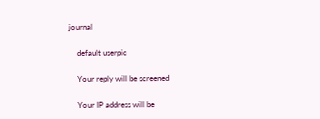journal

    default userpic

    Your reply will be screened

    Your IP address will be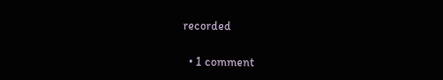recorded

  • 1 comment